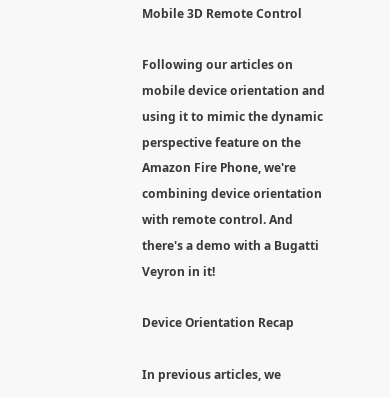Mobile 3D Remote Control

Following our articles on mobile device orientation and using it to mimic the dynamic perspective feature on the Amazon Fire Phone, we're combining device orientation with remote control. And there's a demo with a Bugatti Veyron in it!

Device Orientation Recap

In previous articles, we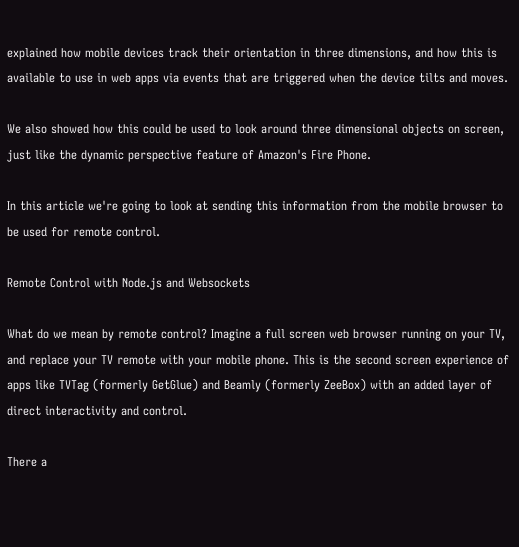explained how mobile devices track their orientation in three dimensions, and how this is available to use in web apps via events that are triggered when the device tilts and moves.

We also showed how this could be used to look around three dimensional objects on screen, just like the dynamic perspective feature of Amazon's Fire Phone.

In this article we're going to look at sending this information from the mobile browser to be used for remote control.

Remote Control with Node.js and Websockets

What do we mean by remote control? Imagine a full screen web browser running on your TV, and replace your TV remote with your mobile phone. This is the second screen experience of apps like TVTag (formerly GetGlue) and Beamly (formerly ZeeBox) with an added layer of direct interactivity and control.

There a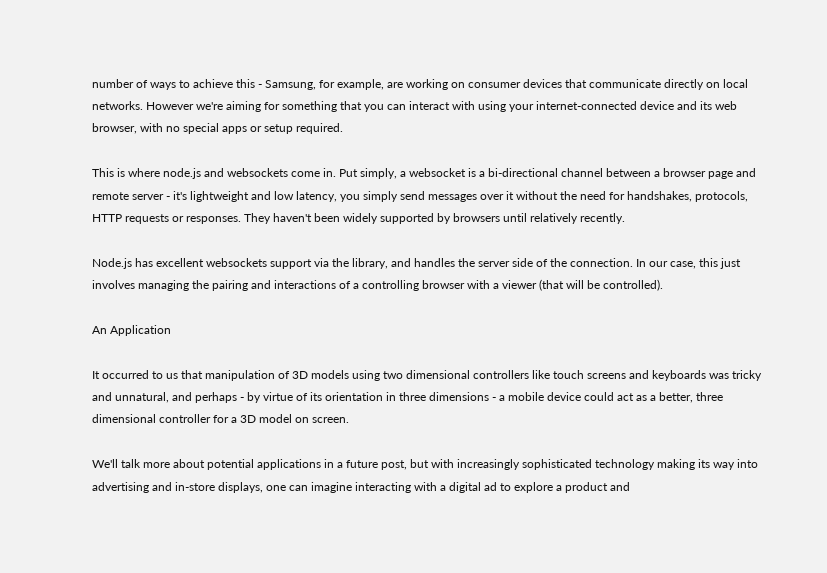number of ways to achieve this - Samsung, for example, are working on consumer devices that communicate directly on local networks. However we're aiming for something that you can interact with using your internet-connected device and its web browser, with no special apps or setup required.

This is where node.js and websockets come in. Put simply, a websocket is a bi-directional channel between a browser page and remote server - it's lightweight and low latency, you simply send messages over it without the need for handshakes, protocols, HTTP requests or responses. They haven't been widely supported by browsers until relatively recently.

Node.js has excellent websockets support via the library, and handles the server side of the connection. In our case, this just involves managing the pairing and interactions of a controlling browser with a viewer (that will be controlled).

An Application

It occurred to us that manipulation of 3D models using two dimensional controllers like touch screens and keyboards was tricky and unnatural, and perhaps - by virtue of its orientation in three dimensions - a mobile device could act as a better, three dimensional controller for a 3D model on screen.

We'll talk more about potential applications in a future post, but with increasingly sophisticated technology making its way into advertising and in-store displays, one can imagine interacting with a digital ad to explore a product and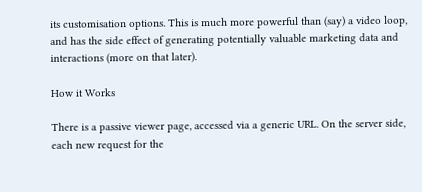its customisation options. This is much more powerful than (say) a video loop, and has the side effect of generating potentially valuable marketing data and interactions (more on that later).

How it Works

There is a passive viewer page, accessed via a generic URL. On the server side, each new request for the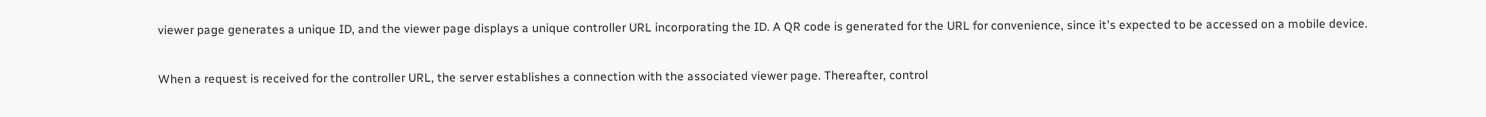viewer page generates a unique ID, and the viewer page displays a unique controller URL incorporating the ID. A QR code is generated for the URL for convenience, since it's expected to be accessed on a mobile device.

When a request is received for the controller URL, the server establishes a connection with the associated viewer page. Thereafter, control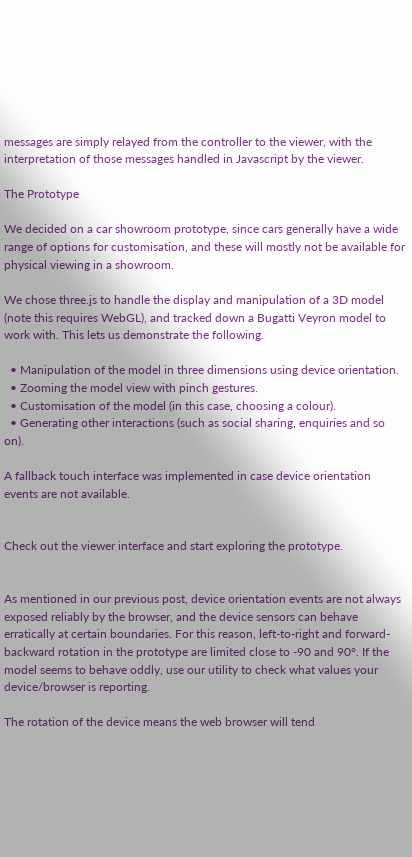messages are simply relayed from the controller to the viewer, with the interpretation of those messages handled in Javascript by the viewer.

The Prototype

We decided on a car showroom prototype, since cars generally have a wide range of options for customisation, and these will mostly not be available for physical viewing in a showroom.

We chose three.js to handle the display and manipulation of a 3D model (note this requires WebGL), and tracked down a Bugatti Veyron model to work with. This lets us demonstrate the following.

  • Manipulation of the model in three dimensions using device orientation.
  • Zooming the model view with pinch gestures.
  • Customisation of the model (in this case, choosing a colour).
  • Generating other interactions (such as social sharing, enquiries and so on).

A fallback touch interface was implemented in case device orientation events are not available.


Check out the viewer interface and start exploring the prototype.


As mentioned in our previous post, device orientation events are not always exposed reliably by the browser, and the device sensors can behave erratically at certain boundaries. For this reason, left-to-right and forward-backward rotation in the prototype are limited close to -90 and 90°. If the model seems to behave oddly, use our utility to check what values your device/browser is reporting.

The rotation of the device means the web browser will tend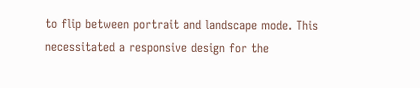to flip between portrait and landscape mode. This necessitated a responsive design for the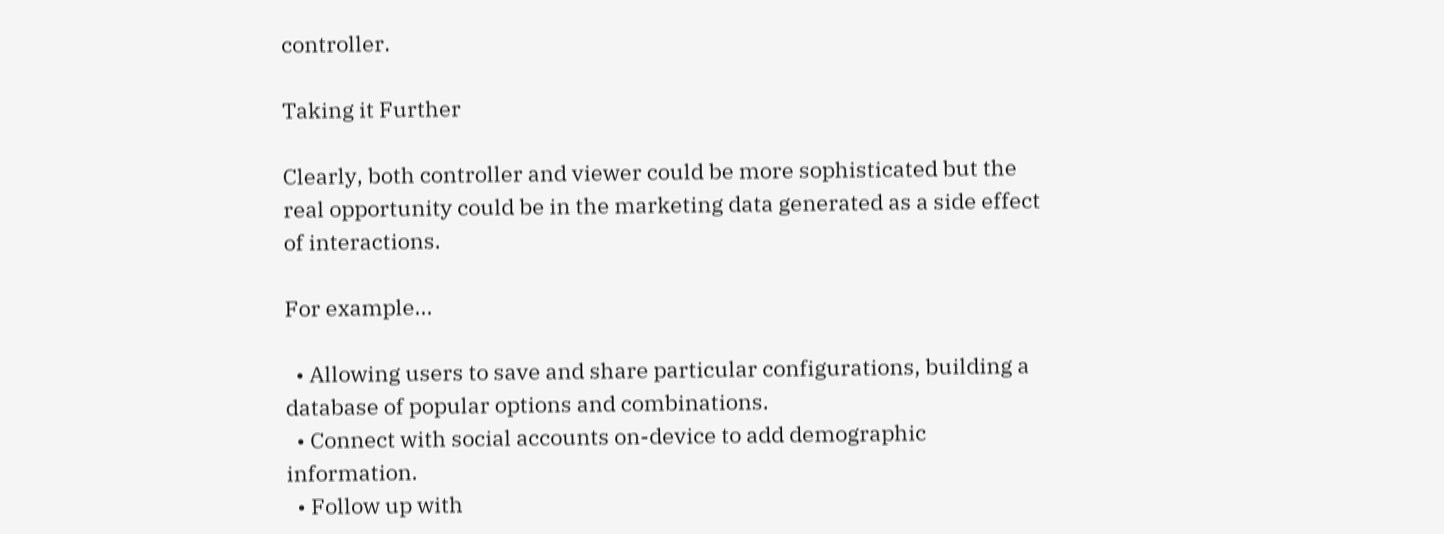controller.

Taking it Further

Clearly, both controller and viewer could be more sophisticated but the real opportunity could be in the marketing data generated as a side effect of interactions.

For example...

  • Allowing users to save and share particular configurations, building a database of popular options and combinations.
  • Connect with social accounts on-device to add demographic information.
  • Follow up with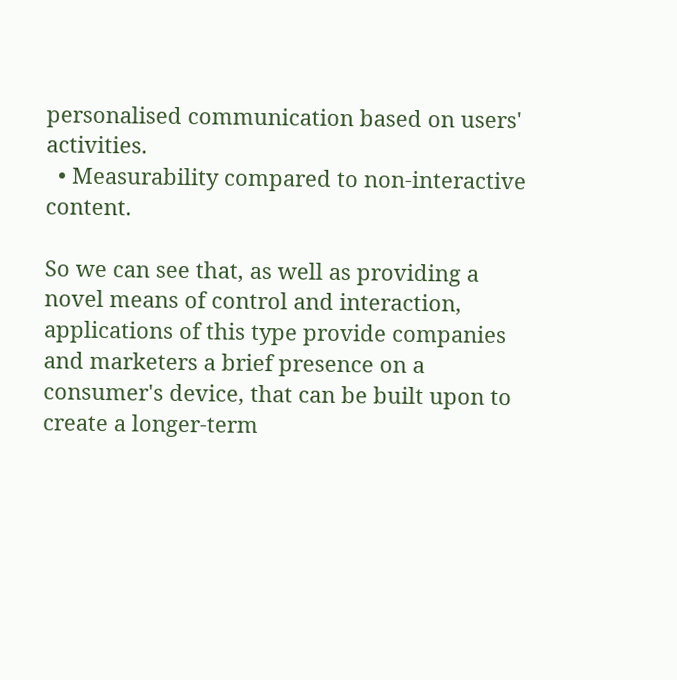personalised communication based on users' activities.
  • Measurability compared to non-interactive content.

So we can see that, as well as providing a novel means of control and interaction, applications of this type provide companies and marketers a brief presence on a consumer's device, that can be built upon to create a longer-term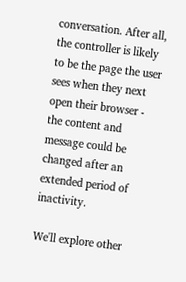conversation. After all, the controller is likely to be the page the user sees when they next open their browser - the content and message could be changed after an extended period of inactivity.

We'll explore other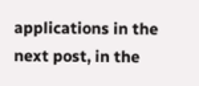applications in the next post, in the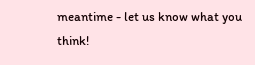meantime - let us know what you think!